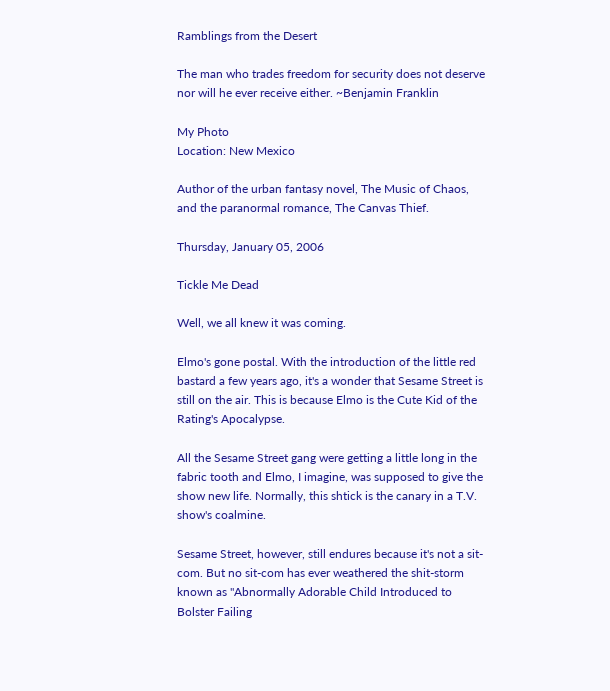Ramblings from the Desert

The man who trades freedom for security does not deserve nor will he ever receive either. ~Benjamin Franklin

My Photo
Location: New Mexico

Author of the urban fantasy novel, The Music of Chaos, and the paranormal romance, The Canvas Thief.

Thursday, January 05, 2006

Tickle Me Dead

Well, we all knew it was coming.

Elmo's gone postal. With the introduction of the little red bastard a few years ago, it's a wonder that Sesame Street is still on the air. This is because Elmo is the Cute Kid of the Rating's Apocalypse.

All the Sesame Street gang were getting a little long in the fabric tooth and Elmo, I imagine, was supposed to give the show new life. Normally, this shtick is the canary in a T.V. show's coalmine.

Sesame Street, however, still endures because it's not a sit-com. But no sit-com has ever weathered the shit-storm known as "Abnormally Adorable Child Introduced to Bolster Failing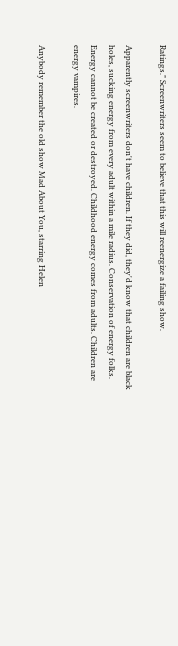Ratings." Screenwriters seem to believe that this will reenergize a failing show.

Apparently screenwriters don't have children. If they did, they'd know that children are black holes, sucking energy from every adult within a mile radius. Conservation of energy folks. Energy cannot be created or destroyed. Childhood energy comes from adults. Children are energy vampires.

Anybody remember the old show Mad About You, starring Helen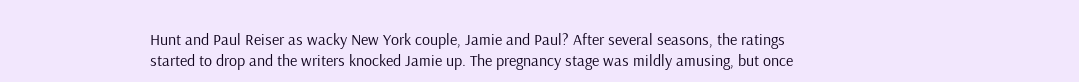Hunt and Paul Reiser as wacky New York couple, Jamie and Paul? After several seasons, the ratings started to drop and the writers knocked Jamie up. The pregnancy stage was mildly amusing, but once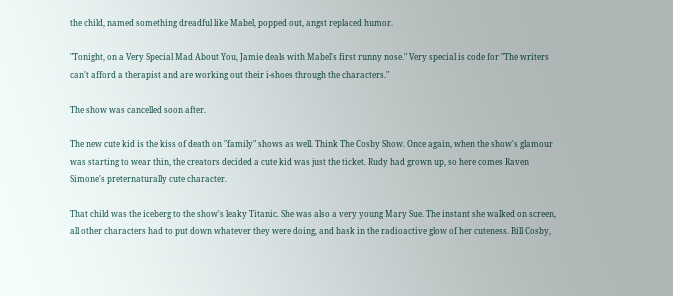the child, named something dreadful like Mabel, popped out, angst replaced humor.

"Tonight, on a Very Special Mad About You, Jamie deals with Mabel's first runny nose." Very special is code for "The writers can't afford a therapist and are working out their i-shoes through the characters."

The show was cancelled soon after.

The new cute kid is the kiss of death on "family" shows as well. Think The Cosby Show. Once again, when the show's glamour was starting to wear thin, the creators decided a cute kid was just the ticket. Rudy had grown up, so here comes Raven Simone's preternaturally cute character.

That child was the iceberg to the show's leaky Titanic. She was also a very young Mary Sue. The instant she walked on screen, all other characters had to put down whatever they were doing, and bask in the radioactive glow of her cuteness. Bill Cosby,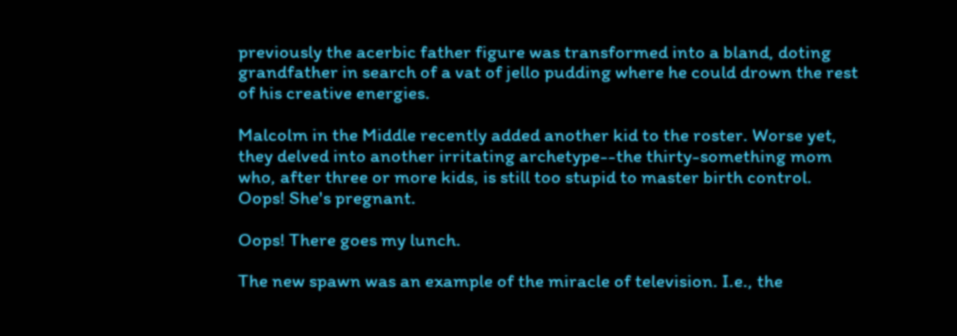previously the acerbic father figure was transformed into a bland, doting grandfather in search of a vat of jello pudding where he could drown the rest of his creative energies.

Malcolm in the Middle recently added another kid to the roster. Worse yet, they delved into another irritating archetype--the thirty-something mom who, after three or more kids, is still too stupid to master birth control. Oops! She's pregnant.

Oops! There goes my lunch.

The new spawn was an example of the miracle of television. I.e., the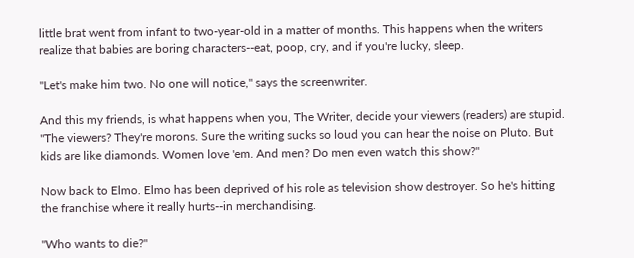little brat went from infant to two-year-old in a matter of months. This happens when the writers realize that babies are boring characters--eat, poop, cry, and if you're lucky, sleep.

"Let's make him two. No one will notice," says the screenwriter.

And this my friends, is what happens when you, The Writer, decide your viewers (readers) are stupid. "The viewers? They're morons. Sure the writing sucks so loud you can hear the noise on Pluto. But kids are like diamonds. Women love 'em. And men? Do men even watch this show?"

Now back to Elmo. Elmo has been deprived of his role as television show destroyer. So he's hitting the franchise where it really hurts--in merchandising.

"Who wants to die?"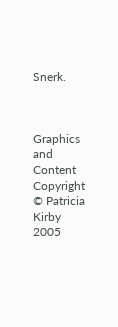Snerk.



Graphics and Content Copyright © Patricia Kirby 2005